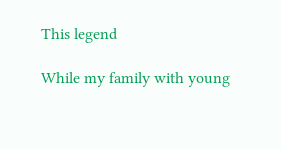This legend

While my family with young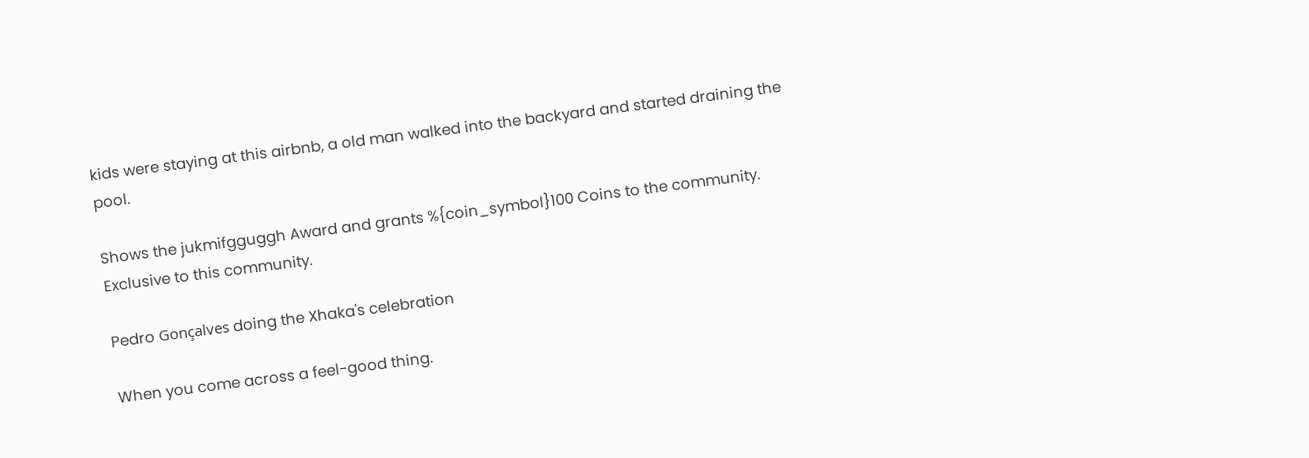kids were staying at this airbnb, a old man walked into the backyard and started draining the pool.

Shows the jukmifgguggh Award and grants %{coin_symbol}100 Coins to the community. Exclusive to this community.

Pedro Gonçalves doing the Xhaka's celebration

When you come across a feel-good thing.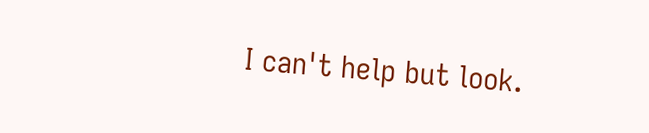I can't help but look.